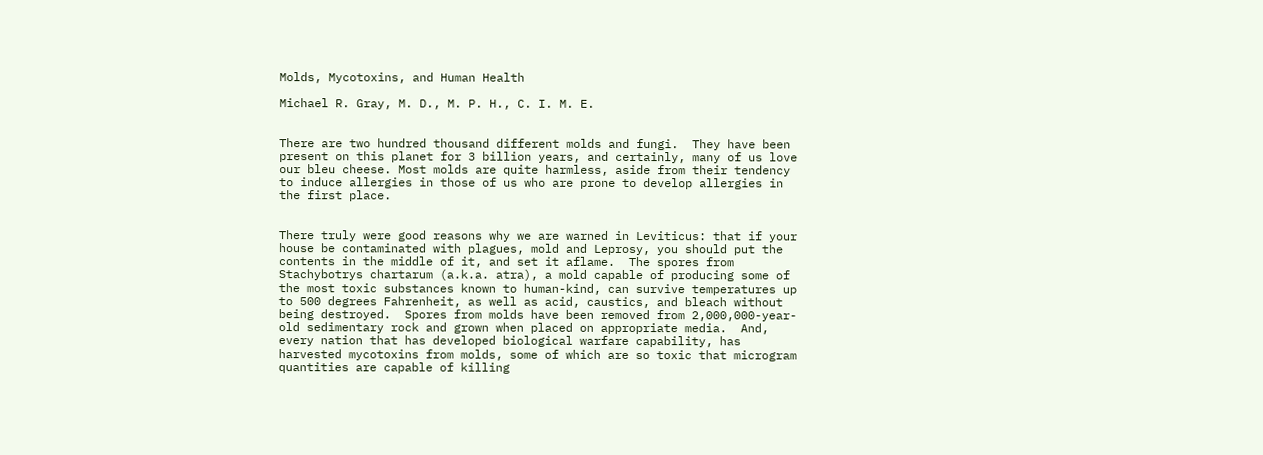Molds, Mycotoxins, and Human Health

Michael R. Gray, M. D., M. P. H., C. I. M. E.


There are two hundred thousand different molds and fungi.  They have been present on this planet for 3 billion years, and certainly, many of us love our bleu cheese. Most molds are quite harmless, aside from their tendency to induce allergies in those of us who are prone to develop allergies in the first place.


There truly were good reasons why we are warned in Leviticus: that if your house be contaminated with plagues, mold and Leprosy, you should put the contents in the middle of it, and set it aflame.  The spores from Stachybotrys chartarum (a.k.a. atra), a mold capable of producing some of the most toxic substances known to human-kind, can survive temperatures up to 500 degrees Fahrenheit, as well as acid, caustics, and bleach without being destroyed.  Spores from molds have been removed from 2,000,000-year-old sedimentary rock and grown when placed on appropriate media.  And, every nation that has developed biological warfare capability, has harvested mycotoxins from molds, some of which are so toxic that microgram quantities are capable of killing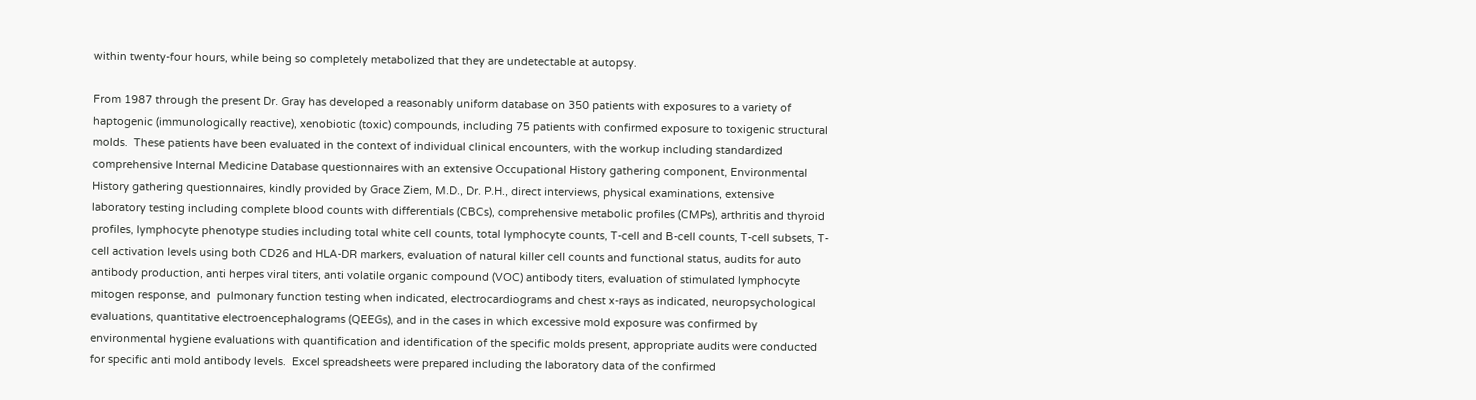within twenty-four hours, while being so completely metabolized that they are undetectable at autopsy.

From 1987 through the present Dr. Gray has developed a reasonably uniform database on 350 patients with exposures to a variety of haptogenic (immunologically reactive), xenobiotic (toxic) compounds, including 75 patients with confirmed exposure to toxigenic structural molds.  These patients have been evaluated in the context of individual clinical encounters, with the workup including standardized comprehensive Internal Medicine Database questionnaires with an extensive Occupational History gathering component, Environmental History gathering questionnaires, kindly provided by Grace Ziem, M.D., Dr. P.H., direct interviews, physical examinations, extensive laboratory testing including complete blood counts with differentials (CBCs), comprehensive metabolic profiles (CMPs), arthritis and thyroid profiles, lymphocyte phenotype studies including total white cell counts, total lymphocyte counts, T-cell and B-cell counts, T-cell subsets, T-cell activation levels using both CD26 and HLA-DR markers, evaluation of natural killer cell counts and functional status, audits for auto antibody production, anti herpes viral titers, anti volatile organic compound (VOC) antibody titers, evaluation of stimulated lymphocyte mitogen response, and  pulmonary function testing when indicated, electrocardiograms and chest x-rays as indicated, neuropsychological evaluations, quantitative electroencephalograms (QEEGs), and in the cases in which excessive mold exposure was confirmed by environmental hygiene evaluations with quantification and identification of the specific molds present, appropriate audits were conducted for specific anti mold antibody levels.  Excel spreadsheets were prepared including the laboratory data of the confirmed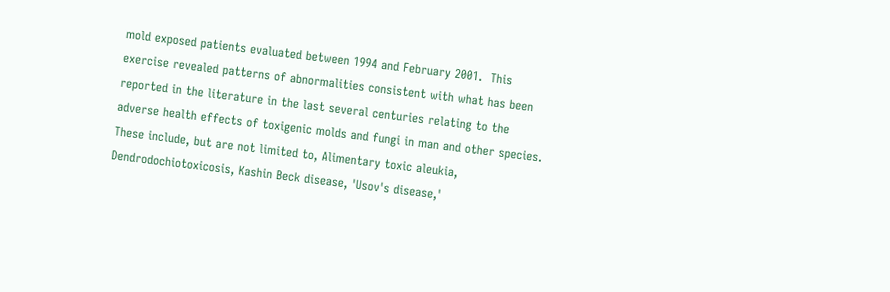mold exposed patients evaluated between 1994 and February 2001.  This exercise revealed patterns of abnormalities consistent with what has been reported in the literature in the last several centuries relating to the adverse health effects of toxigenic molds and fungi in man and other species.  These include, but are not limited to, Alimentary toxic aleukia, Dendrodochiotoxicosis, Kashin Beck disease, 'Usov's disease,'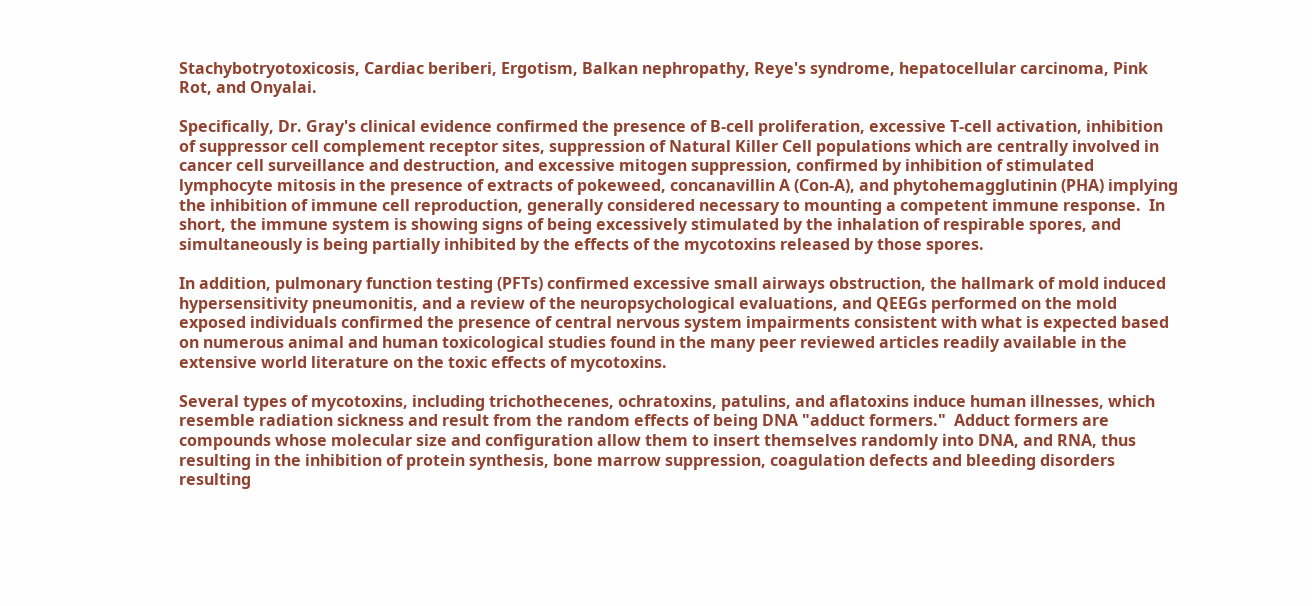Stachybotryotoxicosis, Cardiac beriberi, Ergotism, Balkan nephropathy, Reye's syndrome, hepatocellular carcinoma, Pink Rot, and Onyalai.

Specifically, Dr. Gray's clinical evidence confirmed the presence of B-cell proliferation, excessive T-cell activation, inhibition of suppressor cell complement receptor sites, suppression of Natural Killer Cell populations which are centrally involved in cancer cell surveillance and destruction, and excessive mitogen suppression, confirmed by inhibition of stimulated lymphocyte mitosis in the presence of extracts of pokeweed, concanavillin A (Con-A), and phytohemagglutinin (PHA) implying the inhibition of immune cell reproduction, generally considered necessary to mounting a competent immune response.  In short, the immune system is showing signs of being excessively stimulated by the inhalation of respirable spores, and simultaneously is being partially inhibited by the effects of the mycotoxins released by those spores.

In addition, pulmonary function testing (PFTs) confirmed excessive small airways obstruction, the hallmark of mold induced hypersensitivity pneumonitis, and a review of the neuropsychological evaluations, and QEEGs performed on the mold exposed individuals confirmed the presence of central nervous system impairments consistent with what is expected based on numerous animal and human toxicological studies found in the many peer reviewed articles readily available in the extensive world literature on the toxic effects of mycotoxins.

Several types of mycotoxins, including trichothecenes, ochratoxins, patulins, and aflatoxins induce human illnesses, which resemble radiation sickness and result from the random effects of being DNA "adduct formers."  Adduct formers are compounds whose molecular size and configuration allow them to insert themselves randomly into DNA, and RNA, thus resulting in the inhibition of protein synthesis, bone marrow suppression, coagulation defects and bleeding disorders resulting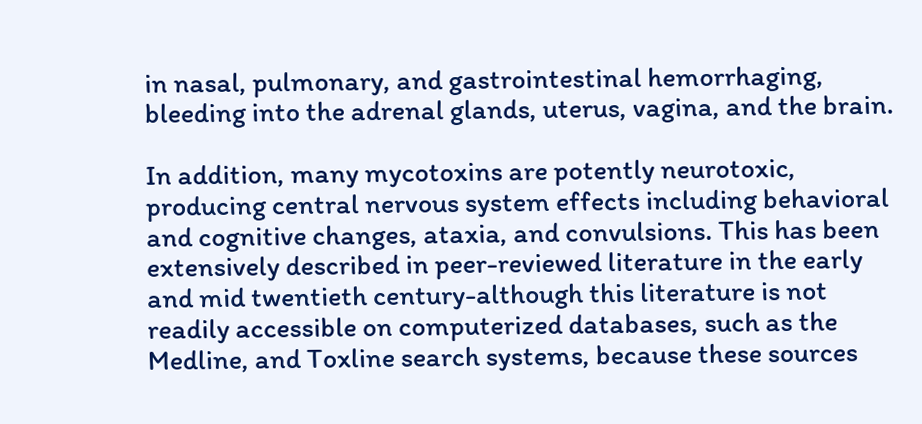in nasal, pulmonary, and gastrointestinal hemorrhaging, bleeding into the adrenal glands, uterus, vagina, and the brain.

In addition, many mycotoxins are potently neurotoxic, producing central nervous system effects including behavioral and cognitive changes, ataxia, and convulsions. This has been extensively described in peer-reviewed literature in the early and mid twentieth century-although this literature is not readily accessible on computerized databases, such as the Medline, and Toxline search systems, because these sources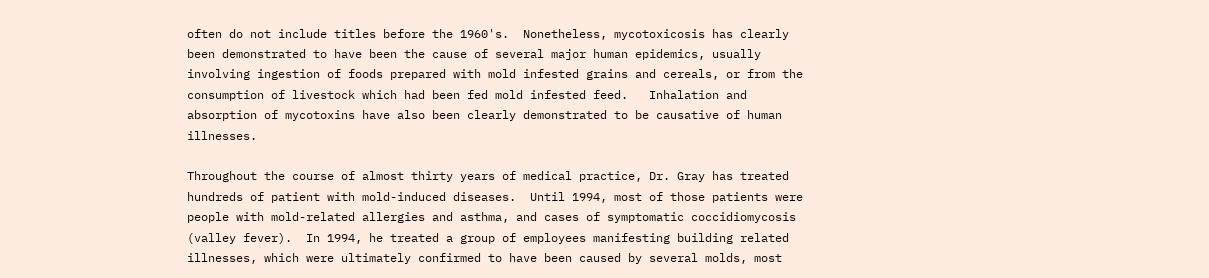often do not include titles before the 1960's.  Nonetheless, mycotoxicosis has clearly been demonstrated to have been the cause of several major human epidemics, usually involving ingestion of foods prepared with mold infested grains and cereals, or from the consumption of livestock which had been fed mold infested feed.   Inhalation and absorption of mycotoxins have also been clearly demonstrated to be causative of human illnesses.

Throughout the course of almost thirty years of medical practice, Dr. Gray has treated hundreds of patient with mold-induced diseases.  Until 1994, most of those patients were people with mold-related allergies and asthma, and cases of symptomatic coccidiomycosis (valley fever).  In 1994, he treated a group of employees manifesting building related illnesses, which were ultimately confirmed to have been caused by several molds, most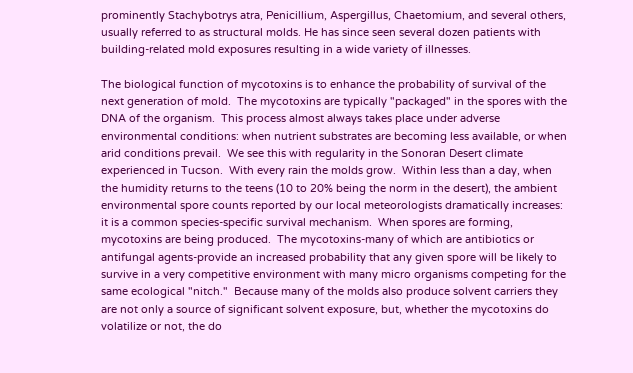prominently Stachybotrys atra, Penicillium, Aspergillus, Chaetomium, and several others, usually referred to as structural molds. He has since seen several dozen patients with building-related mold exposures resulting in a wide variety of illnesses.

The biological function of mycotoxins is to enhance the probability of survival of the next generation of mold.  The mycotoxins are typically "packaged" in the spores with the DNA of the organism.  This process almost always takes place under adverse environmental conditions: when nutrient substrates are becoming less available, or when arid conditions prevail.  We see this with regularity in the Sonoran Desert climate experienced in Tucson.  With every rain the molds grow.  Within less than a day, when the humidity returns to the teens (10 to 20% being the norm in the desert), the ambient environmental spore counts reported by our local meteorologists dramatically increases: it is a common species-specific survival mechanism.  When spores are forming, mycotoxins are being produced.  The mycotoxins-many of which are antibiotics or antifungal agents-provide an increased probability that any given spore will be likely to survive in a very competitive environment with many micro organisms competing for the same ecological "nitch."  Because many of the molds also produce solvent carriers they are not only a source of significant solvent exposure, but, whether the mycotoxins do volatilize or not, the do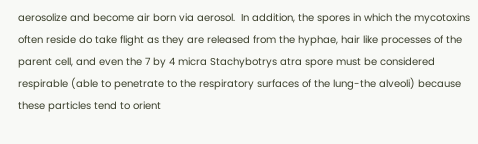aerosolize and become air born via aerosol.  In addition, the spores in which the mycotoxins often reside do take flight as they are released from the hyphae, hair like processes of the parent cell, and even the 7 by 4 micra Stachybotrys atra spore must be considered respirable (able to penetrate to the respiratory surfaces of the lung-the alveoli) because these particles tend to orient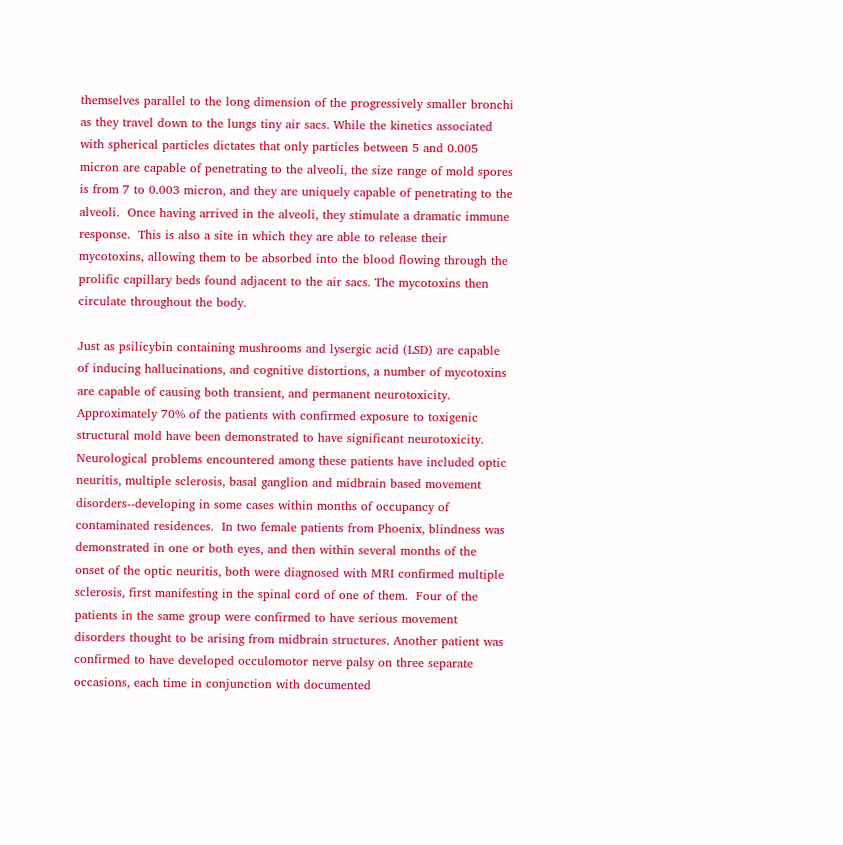themselves parallel to the long dimension of the progressively smaller bronchi as they travel down to the lungs tiny air sacs. While the kinetics associated with spherical particles dictates that only particles between 5 and 0.005 micron are capable of penetrating to the alveoli, the size range of mold spores is from 7 to 0.003 micron, and they are uniquely capable of penetrating to the alveoli.  Once having arrived in the alveoli, they stimulate a dramatic immune response.  This is also a site in which they are able to release their mycotoxins, allowing them to be absorbed into the blood flowing through the prolific capillary beds found adjacent to the air sacs. The mycotoxins then circulate throughout the body.

Just as psilicybin containing mushrooms and lysergic acid (LSD) are capable of inducing hallucinations, and cognitive distortions, a number of mycotoxins are capable of causing both transient, and permanent neurotoxicity.  Approximately 70% of the patients with confirmed exposure to toxigenic structural mold have been demonstrated to have significant neurotoxicity.   Neurological problems encountered among these patients have included optic neuritis, multiple sclerosis, basal ganglion and midbrain based movement disorders--developing in some cases within months of occupancy of contaminated residences.  In two female patients from Phoenix, blindness was demonstrated in one or both eyes, and then within several months of the onset of the optic neuritis, both were diagnosed with MRI confirmed multiple sclerosis, first manifesting in the spinal cord of one of them.  Four of the patients in the same group were confirmed to have serious movement disorders thought to be arising from midbrain structures. Another patient was confirmed to have developed occulomotor nerve palsy on three separate occasions, each time in conjunction with documented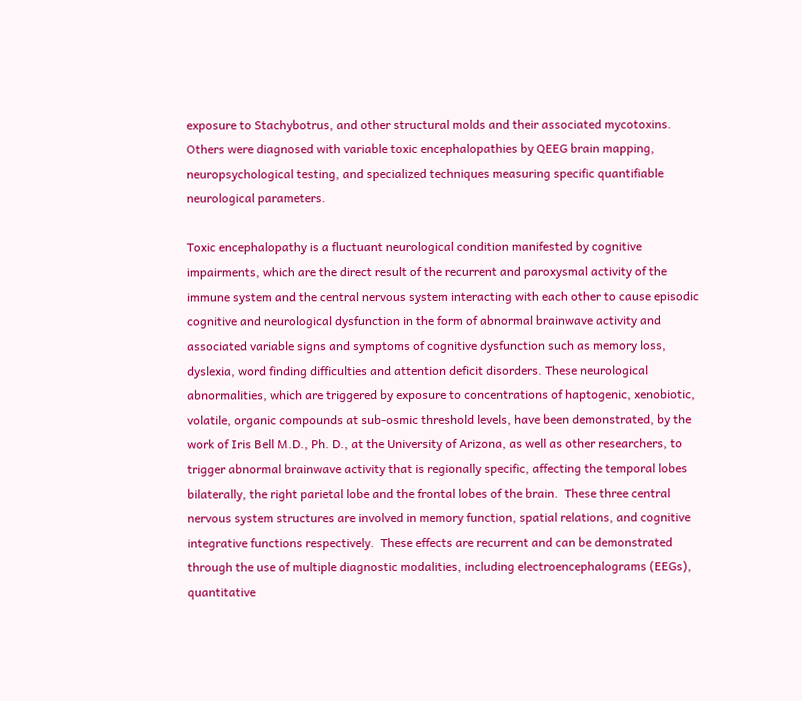exposure to Stachybotrus, and other structural molds and their associated mycotoxins.  Others were diagnosed with variable toxic encephalopathies by QEEG brain mapping, neuropsychological testing, and specialized techniques measuring specific quantifiable neurological parameters.

Toxic encephalopathy is a fluctuant neurological condition manifested by cognitive impairments, which are the direct result of the recurrent and paroxysmal activity of the immune system and the central nervous system interacting with each other to cause episodic cognitive and neurological dysfunction in the form of abnormal brainwave activity and associated variable signs and symptoms of cognitive dysfunction such as memory loss, dyslexia, word finding difficulties and attention deficit disorders. These neurological abnormalities, which are triggered by exposure to concentrations of haptogenic, xenobiotic, volatile, organic compounds at sub-osmic threshold levels, have been demonstrated, by the work of Iris Bell M.D., Ph. D., at the University of Arizona, as well as other researchers, to trigger abnormal brainwave activity that is regionally specific, affecting the temporal lobes bilaterally, the right parietal lobe and the frontal lobes of the brain.  These three central nervous system structures are involved in memory function, spatial relations, and cognitive integrative functions respectively.  These effects are recurrent and can be demonstrated through the use of multiple diagnostic modalities, including electroencephalograms (EEGs), quantitative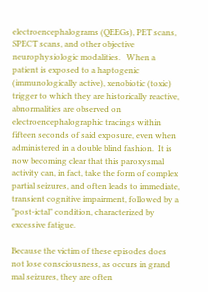electroencephalograms (QEEGs), PET scans, SPECT scans, and other objective neurophysiologic modalities.   When a patient is exposed to a haptogenic (immunologically active), xenobiotic (toxic) trigger to which they are historically reactive, abnormalities are observed on electroencephalographic tracings within fifteen seconds of said exposure, even when administered in a double blind fashion.  It is now becoming clear that this paroxysmal activity can, in fact, take the form of complex partial seizures, and often leads to immediate, transient cognitive impairment, followed by a "post-ictal" condition, characterized by excessive fatigue.

Because the victim of these episodes does not lose consciousness, as occurs in grand mal seizures, they are often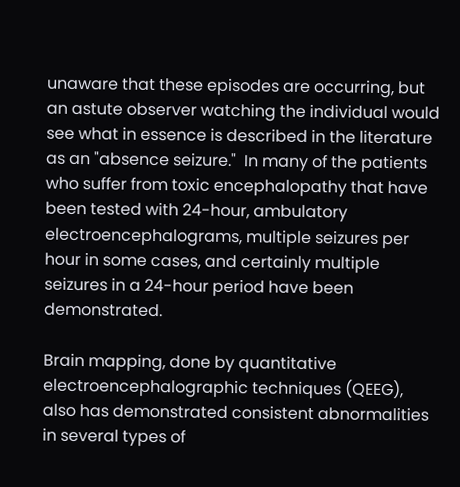unaware that these episodes are occurring, but an astute observer watching the individual would see what in essence is described in the literature as an "absence seizure."  In many of the patients who suffer from toxic encephalopathy that have been tested with 24-hour, ambulatory electroencephalograms, multiple seizures per hour in some cases, and certainly multiple seizures in a 24-hour period have been demonstrated.

Brain mapping, done by quantitative electroencephalographic techniques (QEEG), also has demonstrated consistent abnormalities in several types of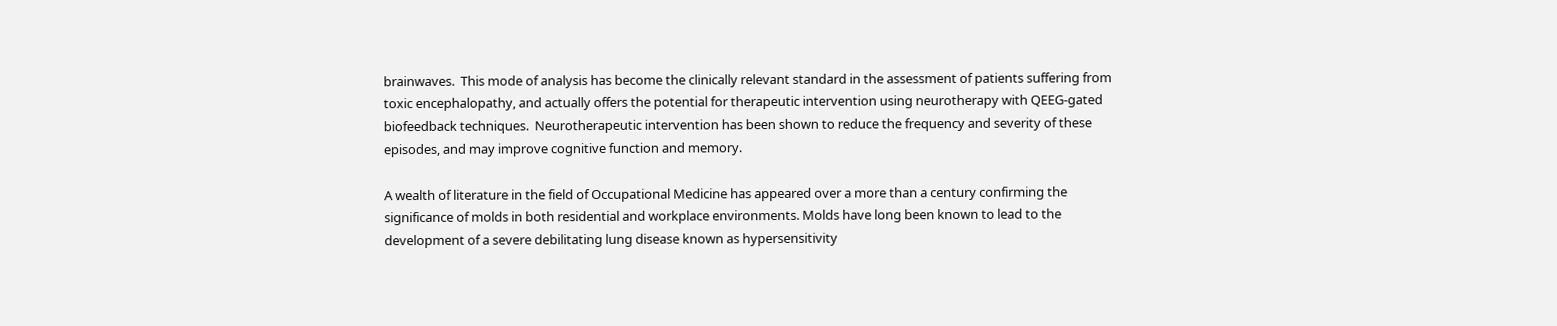brainwaves.  This mode of analysis has become the clinically relevant standard in the assessment of patients suffering from toxic encephalopathy, and actually offers the potential for therapeutic intervention using neurotherapy with QEEG-gated biofeedback techniques.  Neurotherapeutic intervention has been shown to reduce the frequency and severity of these episodes, and may improve cognitive function and memory.

A wealth of literature in the field of Occupational Medicine has appeared over a more than a century confirming the significance of molds in both residential and workplace environments. Molds have long been known to lead to the development of a severe debilitating lung disease known as hypersensitivity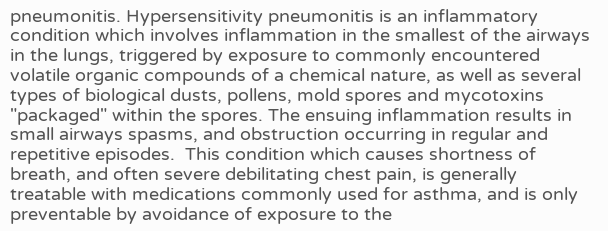pneumonitis. Hypersensitivity pneumonitis is an inflammatory condition which involves inflammation in the smallest of the airways in the lungs, triggered by exposure to commonly encountered volatile organic compounds of a chemical nature, as well as several types of biological dusts, pollens, mold spores and mycotoxins "packaged" within the spores. The ensuing inflammation results in small airways spasms, and obstruction occurring in regular and repetitive episodes.  This condition which causes shortness of breath, and often severe debilitating chest pain, is generally treatable with medications commonly used for asthma, and is only preventable by avoidance of exposure to the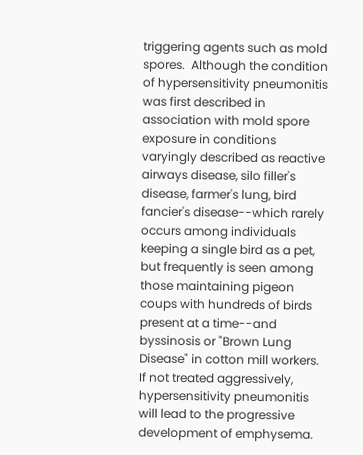triggering agents such as mold spores.  Although the condition of hypersensitivity pneumonitis was first described in association with mold spore exposure in conditions varyingly described as reactive airways disease, silo filler's disease, farmer's lung, bird fancier's disease--which rarely occurs among individuals keeping a single bird as a pet, but frequently is seen among those maintaining pigeon coups with hundreds of birds present at a time--and byssinosis or "Brown Lung Disease" in cotton mill workers.  If not treated aggressively, hypersensitivity pneumonitis will lead to the progressive development of emphysema.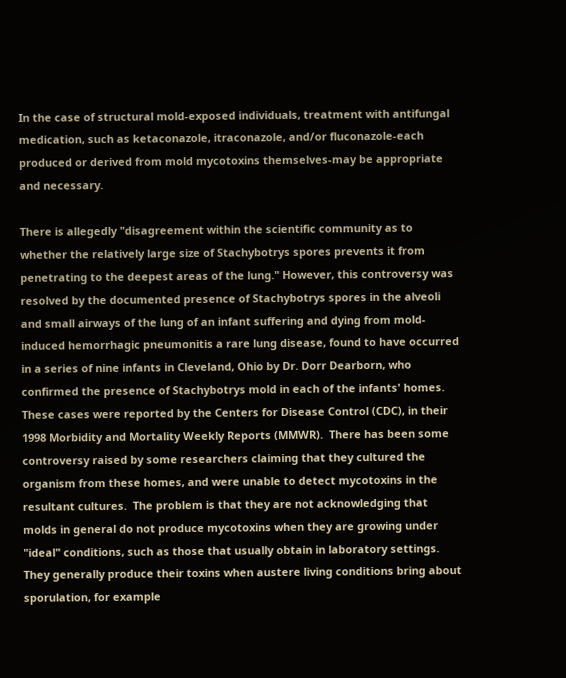In the case of structural mold-exposed individuals, treatment with antifungal medication, such as ketaconazole, itraconazole, and/or fluconazole-each produced or derived from mold mycotoxins themselves-may be appropriate and necessary.

There is allegedly "disagreement within the scientific community as to whether the relatively large size of Stachybotrys spores prevents it from penetrating to the deepest areas of the lung." However, this controversy was resolved by the documented presence of Stachybotrys spores in the alveoli and small airways of the lung of an infant suffering and dying from mold-induced hemorrhagic pneumonitis a rare lung disease, found to have occurred in a series of nine infants in Cleveland, Ohio by Dr. Dorr Dearborn, who confirmed the presence of Stachybotrys mold in each of the infants' homes. These cases were reported by the Centers for Disease Control (CDC), in their 1998 Morbidity and Mortality Weekly Reports (MMWR).  There has been some controversy raised by some researchers claiming that they cultured the organism from these homes, and were unable to detect mycotoxins in the resultant cultures.  The problem is that they are not acknowledging that molds in general do not produce mycotoxins when they are growing under "ideal" conditions, such as those that usually obtain in laboratory settings.  They generally produce their toxins when austere living conditions bring about sporulation, for example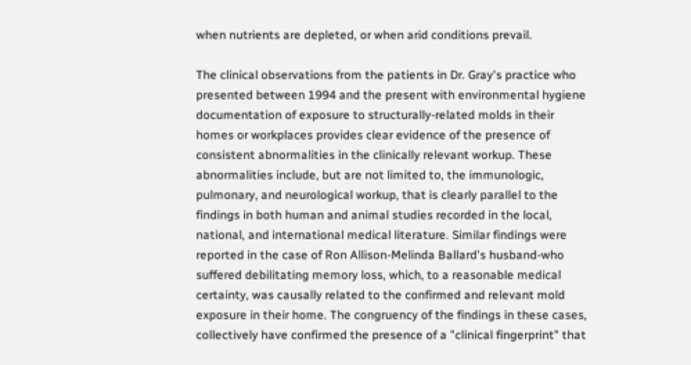when nutrients are depleted, or when arid conditions prevail.

The clinical observations from the patients in Dr. Gray's practice who presented between 1994 and the present with environmental hygiene documentation of exposure to structurally-related molds in their homes or workplaces provides clear evidence of the presence of consistent abnormalities in the clinically relevant workup. These abnormalities include, but are not limited to, the immunologic, pulmonary, and neurological workup, that is clearly parallel to the findings in both human and animal studies recorded in the local, national, and international medical literature. Similar findings were reported in the case of Ron Allison-Melinda Ballard's husband-who suffered debilitating memory loss, which, to a reasonable medical certainty, was causally related to the confirmed and relevant mold exposure in their home. The congruency of the findings in these cases, collectively have confirmed the presence of a "clinical fingerprint" that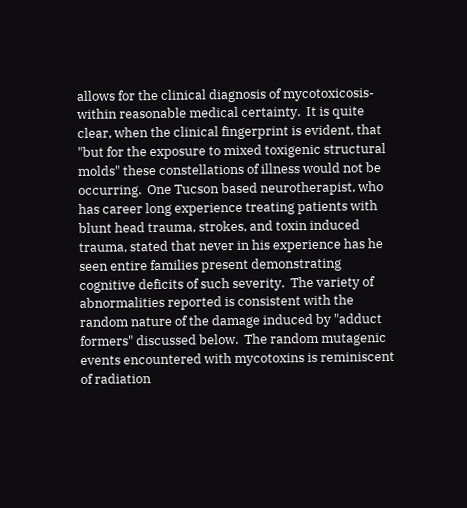allows for the clinical diagnosis of mycotoxicosis-within reasonable medical certainty.  It is quite clear, when the clinical fingerprint is evident, that "but for the exposure to mixed toxigenic structural molds" these constellations of illness would not be occurring.  One Tucson based neurotherapist, who has career long experience treating patients with blunt head trauma, strokes, and toxin induced trauma, stated that never in his experience has he seen entire families present demonstrating cognitive deficits of such severity.  The variety of abnormalities reported is consistent with the random nature of the damage induced by "adduct formers" discussed below.  The random mutagenic events encountered with mycotoxins is reminiscent of radiation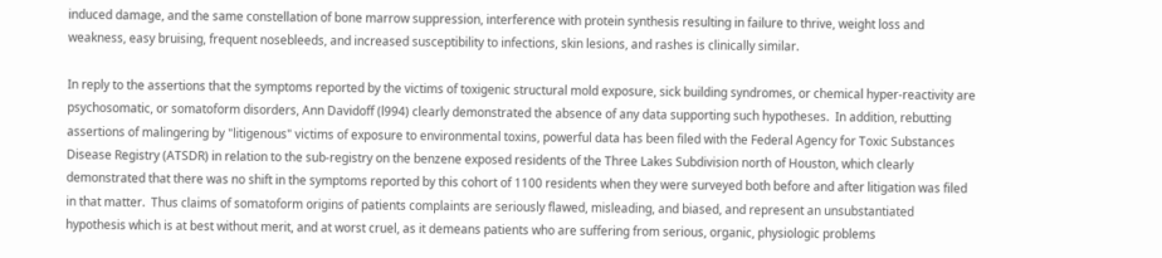induced damage, and the same constellation of bone marrow suppression, interference with protein synthesis resulting in failure to thrive, weight loss and weakness, easy bruising, frequent nosebleeds, and increased susceptibility to infections, skin lesions, and rashes is clinically similar.

In reply to the assertions that the symptoms reported by the victims of toxigenic structural mold exposure, sick building syndromes, or chemical hyper-reactivity are psychosomatic, or somatoform disorders, Ann Davidoff (l994) clearly demonstrated the absence of any data supporting such hypotheses.  In addition, rebutting assertions of malingering by "litigenous" victims of exposure to environmental toxins, powerful data has been filed with the Federal Agency for Toxic Substances Disease Registry (ATSDR) in relation to the sub-registry on the benzene exposed residents of the Three Lakes Subdivision north of Houston, which clearly demonstrated that there was no shift in the symptoms reported by this cohort of 1100 residents when they were surveyed both before and after litigation was filed in that matter.  Thus claims of somatoform origins of patients complaints are seriously flawed, misleading, and biased, and represent an unsubstantiated hypothesis which is at best without merit, and at worst cruel, as it demeans patients who are suffering from serious, organic, physiologic problems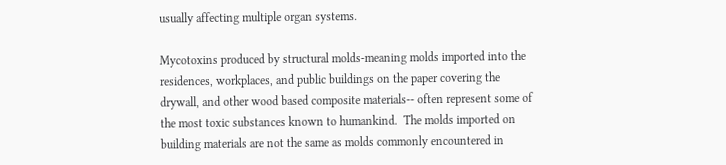usually affecting multiple organ systems.

Mycotoxins produced by structural molds-meaning molds imported into the residences, workplaces, and public buildings on the paper covering the drywall, and other wood based composite materials-- often represent some of the most toxic substances known to humankind.  The molds imported on building materials are not the same as molds commonly encountered in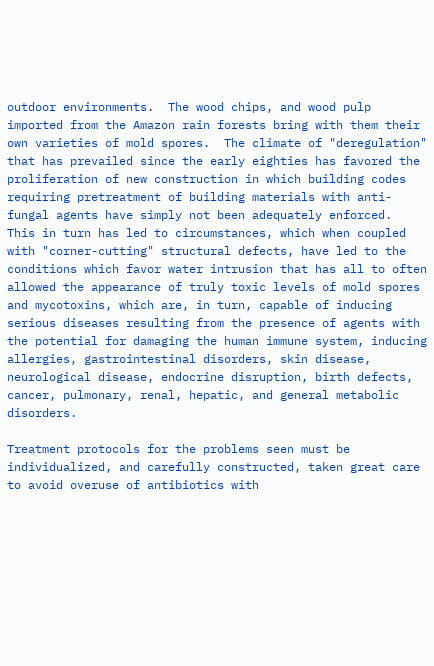outdoor environments.  The wood chips, and wood pulp imported from the Amazon rain forests bring with them their own varieties of mold spores.  The climate of "deregulation" that has prevailed since the early eighties has favored the proliferation of new construction in which building codes requiring pretreatment of building materials with anti-fungal agents have simply not been adequately enforced.  This in turn has led to circumstances, which when coupled with "corner-cutting" structural defects, have led to the conditions which favor water intrusion that has all to often allowed the appearance of truly toxic levels of mold spores and mycotoxins, which are, in turn, capable of inducing serious diseases resulting from the presence of agents with the potential for damaging the human immune system, inducing allergies, gastrointestinal disorders, skin disease, neurological disease, endocrine disruption, birth defects, cancer, pulmonary, renal, hepatic, and general metabolic disorders.

Treatment protocols for the problems seen must be individualized, and carefully constructed, taken great care to avoid overuse of antibiotics with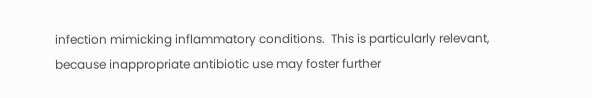infection mimicking inflammatory conditions.  This is particularly relevant, because inappropriate antibiotic use may foster further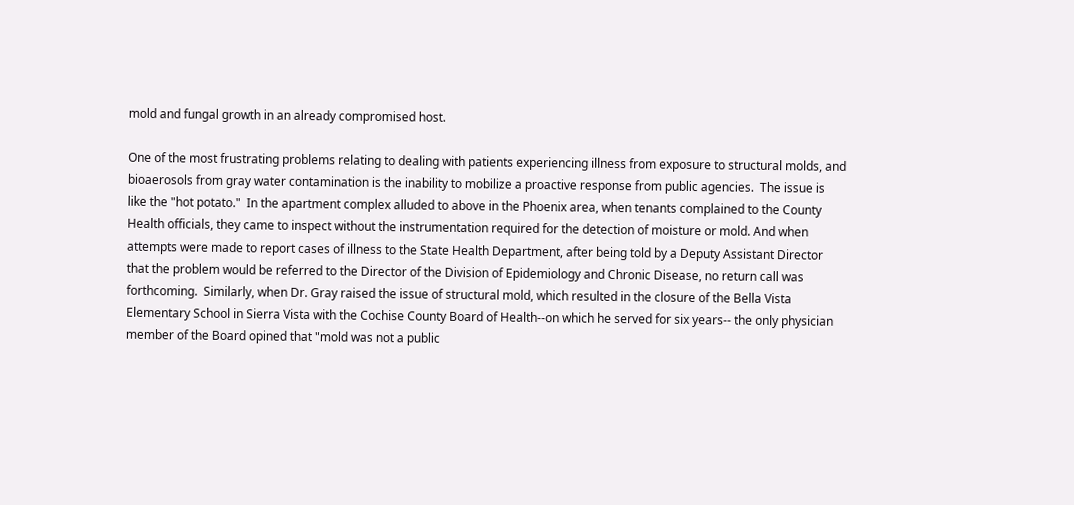mold and fungal growth in an already compromised host.

One of the most frustrating problems relating to dealing with patients experiencing illness from exposure to structural molds, and bioaerosols from gray water contamination is the inability to mobilize a proactive response from public agencies.  The issue is like the "hot potato."  In the apartment complex alluded to above in the Phoenix area, when tenants complained to the County Health officials, they came to inspect without the instrumentation required for the detection of moisture or mold. And when attempts were made to report cases of illness to the State Health Department, after being told by a Deputy Assistant Director that the problem would be referred to the Director of the Division of Epidemiology and Chronic Disease, no return call was forthcoming.  Similarly, when Dr. Gray raised the issue of structural mold, which resulted in the closure of the Bella Vista Elementary School in Sierra Vista with the Cochise County Board of Health--on which he served for six years-- the only physician member of the Board opined that "mold was not a public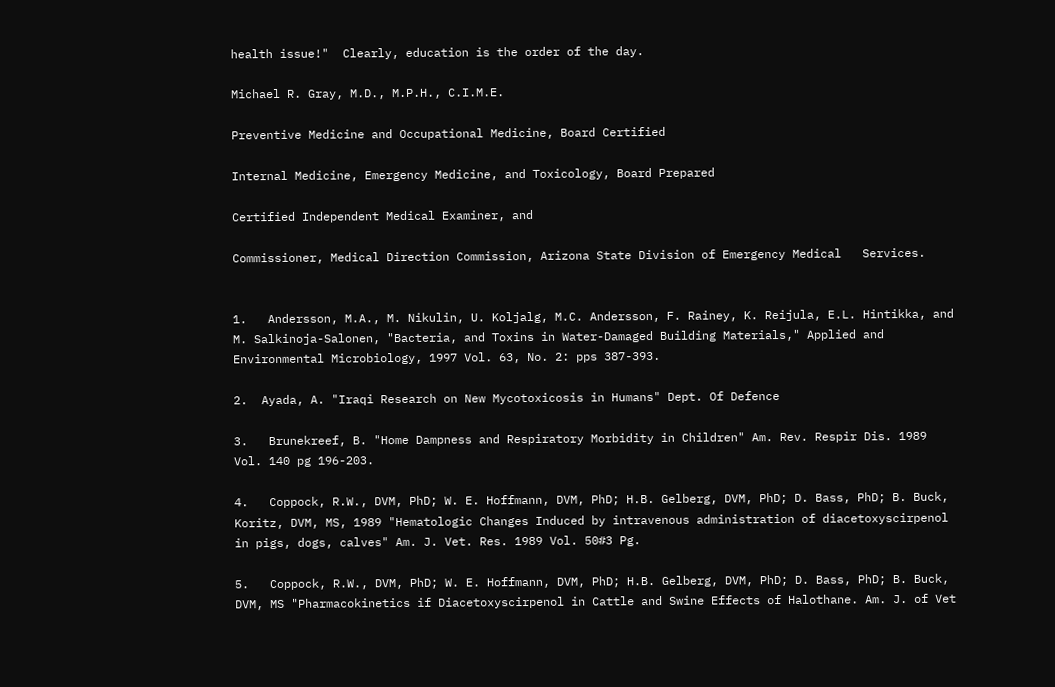health issue!"  Clearly, education is the order of the day.

Michael R. Gray, M.D., M.P.H., C.I.M.E.

Preventive Medicine and Occupational Medicine, Board Certified

Internal Medicine, Emergency Medicine, and Toxicology, Board Prepared

Certified Independent Medical Examiner, and

Commissioner, Medical Direction Commission, Arizona State Division of Emergency Medical   Services.


1.   Andersson, M.A., M. Nikulin, U. Koljalg, M.C. Andersson, F. Rainey, K. Reijula, E.L. Hintikka, and M. Salkinoja-Salonen, "Bacteria, and Toxins in Water-Damaged Building Materials," Applied and Environmental Microbiology, 1997 Vol. 63, No. 2: pps 387-393.

2.  Ayada, A. "Iraqi Research on New Mycotoxicosis in Humans" Dept. Of Defence

3.   Brunekreef, B. "Home Dampness and Respiratory Morbidity in Children" Am. Rev. Respir Dis. 1989 Vol. 140 pg 196-203.

4.   Coppock, R.W., DVM, PhD; W. E. Hoffmann, DVM, PhD; H.B. Gelberg, DVM, PhD; D. Bass, PhD; B. Buck, Koritz, DVM, MS, 1989 "Hematologic Changes Induced by intravenous administration of diacetoxyscirpenol in pigs, dogs, calves" Am. J. Vet. Res. 1989 Vol. 50#3 Pg.

5.   Coppock, R.W., DVM, PhD; W. E. Hoffmann, DVM, PhD; H.B. Gelberg, DVM, PhD; D. Bass, PhD; B. Buck, DVM, MS "Pharmacokinetics if Diacetoxyscirpenol in Cattle and Swine Effects of Halothane. Am. J. of Vet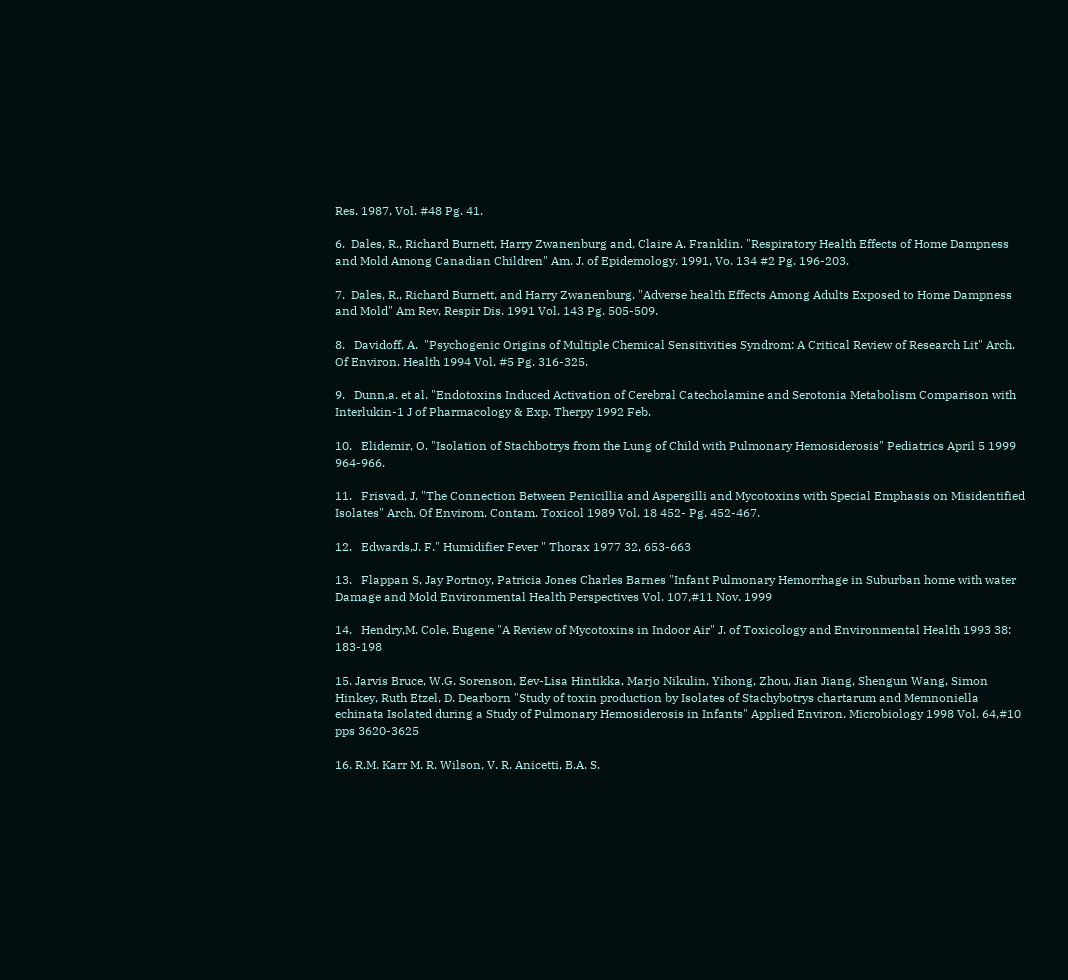Res. 1987, Vol. #48 Pg. 41.

6.  Dales, R., Richard Burnett, Harry Zwanenburg and, Claire A. Franklin. "Respiratory Health Effects of Home Dampness and Mold Among Canadian Children" Am. J. of Epidemology. 1991, Vo. 134 #2 Pg. 196-203.

7.  Dales, R., Richard Burnett, and Harry Zwanenburg. "Adverse health Effects Among Adults Exposed to Home Dampness and Mold" Am Rev, Respir Dis. 1991 Vol. 143 Pg. 505-509.

8.   Davidoff, A.  "Psychogenic Origins of Multiple Chemical Sensitivities Syndrom: A Critical Review of Research Lit" Arch. Of Environ. Health 1994 Vol. #5 Pg. 316-325.

9.   Dunn,a. et al. "Endotoxins Induced Activation of Cerebral Catecholamine and Serotonia Metabolism Comparison with Interlukin-1 J of Pharmacology & Exp. Therpy 1992 Feb.

10.   Elidemir, O. "Isolation of Stachbotrys from the Lung of Child with Pulmonary Hemosiderosis" Pediatrics April 5 1999 964-966.

11.   Frisvad, J. "The Connection Between Penicillia and Aspergilli and Mycotoxins with Special Emphasis on Misidentified Isolates" Arch. Of Envirom. Contam. Toxicol 1989 Vol. 18 452- Pg. 452-467.

12.   Edwards,J. F." Humidifier Fever " Thorax 1977 32, 653-663

13.   Flappan S, Jay Portnoy, Patricia Jones Charles Barnes "Infant Pulmonary Hemorrhage in Suburban home with water Damage and Mold Environmental Health Perspectives Vol. 107,#11 Nov. 1999

14.   Hendry,M. Cole, Eugene "A Review of Mycotoxins in Indoor Air" J. of Toxicology and Environmental Health 1993 38: 183-198

15. Jarvis Bruce, W.G. Sorenson, Eev-Lisa Hintikka, Marjo Nikulin, Yihong, Zhou, Jian Jiang, Shengun Wang, Simon Hinkey, Ruth Etzel, D. Dearborn "Study of toxin production by Isolates of Stachybotrys chartarum and Memnoniella echinata Isolated during a Study of Pulmonary Hemosiderosis in Infants" Applied Environ. Microbiology 1998 Vol. 64,#10 pps 3620-3625

16. R.M. Karr M. R. Wilson, V. R. Anicetti, B.A. S.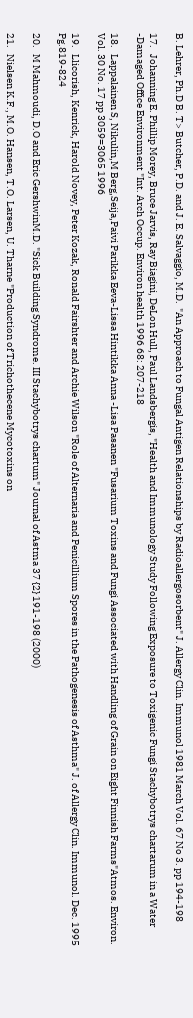B. Lehrer, Ph.D B. T> Butcher, P.D. and J. E. Salvaggio, M.D.  "An Approach to Fungal Antigen Relationships by Radioallergosorbent" J. Allergy Clin. Immunol 1981 March Vol. 67 No 3. pp 194-198

17.   Johanning E. Phillip Morey, Bruce Jarvis, Ray Biagini, DeLon Hull, Paul Landsbergis, "Health and Immunology Study Following Exposure to Toxigenic Fungi Stachybotrys chartarum in a Water -Damaged Office Environment "Int. Arch Occup. Environ health 1996 68: 207-218

18.   Lappalainen S, Nikulin,M Berg,Seija,Paivi Parikka Eeva-Lissa Hintikka Anna -Lisa Pasanen "Fusarium Toxins and Fungi Associated with Handling of Grain on Eight Finnish Farms"Atmos. Environ. Vol. 30 No. 17 pp 3059=3065 1996

19.   Llicorish, Kenrick, Harold Novey, Peter Kozak, Ronald Fairshter and Archie Wilson "Role of Alternaria and Penicillium Spores in the Pathogenesis of Asthma" J. of Allergy Clin. Immunol. Dec. 1995 Pg.819-824

20.   M Mahmoudi, D.O and Eric GershwinM.D. "Sick Building Syndrome. III Stachybotrys chartum" Journal of Astma 37 {2} 191-198 (2000)

21.   Nielsen K.F., M.O. Hansen, T.O. Larsen, U. Tharne "Production of Trichothecene Mycotoxins on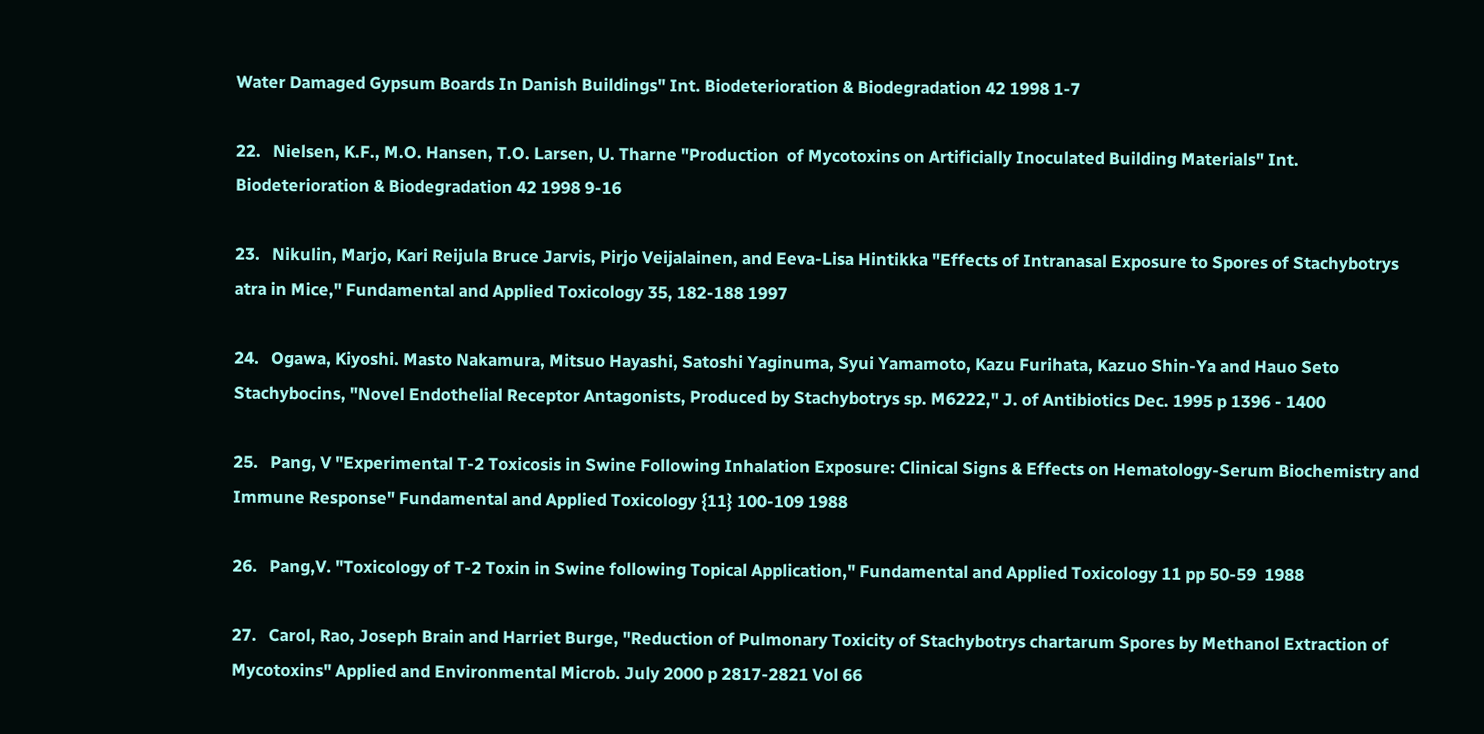Water Damaged Gypsum Boards In Danish Buildings" Int. Biodeterioration & Biodegradation 42 1998 1-7

22.   Nielsen, K.F., M.O. Hansen, T.O. Larsen, U. Tharne "Production  of Mycotoxins on Artificially Inoculated Building Materials" Int. Biodeterioration & Biodegradation 42 1998 9-16

23.   Nikulin, Marjo, Kari Reijula Bruce Jarvis, Pirjo Veijalainen, and Eeva-Lisa Hintikka "Effects of Intranasal Exposure to Spores of Stachybotrys atra in Mice," Fundamental and Applied Toxicology 35, 182-188 1997

24.   Ogawa, Kiyoshi. Masto Nakamura, Mitsuo Hayashi, Satoshi Yaginuma, Syui Yamamoto, Kazu Furihata, Kazuo Shin-Ya and Hauo Seto Stachybocins, "Novel Endothelial Receptor Antagonists, Produced by Stachybotrys sp. M6222," J. of Antibiotics Dec. 1995 p 1396 - 1400

25.   Pang, V "Experimental T-2 Toxicosis in Swine Following Inhalation Exposure: Clinical Signs & Effects on Hematology-Serum Biochemistry and Immune Response" Fundamental and Applied Toxicology {11} 100-109 1988

26.   Pang,V. "Toxicology of T-2 Toxin in Swine following Topical Application," Fundamental and Applied Toxicology 11 pp 50-59  1988

27.   Carol, Rao, Joseph Brain and Harriet Burge, "Reduction of Pulmonary Toxicity of Stachybotrys chartarum Spores by Methanol Extraction of Mycotoxins" Applied and Environmental Microb. July 2000 p 2817-2821 Vol 66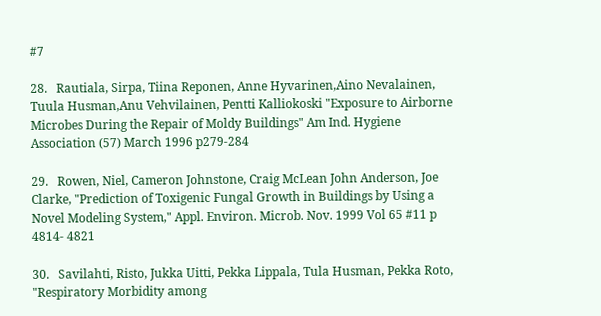#7

28.   Rautiala, Sirpa, Tiina Reponen, Anne Hyvarinen,Aino Nevalainen, Tuula Husman,Anu Vehvilainen, Pentti Kalliokoski "Exposure to Airborne Microbes During the Repair of Moldy Buildings" Am Ind. Hygiene Association (57) March 1996 p279-284

29.   Rowen, Niel, Cameron Johnstone, Craig McLean John Anderson, Joe Clarke, "Prediction of Toxigenic Fungal Growth in Buildings by Using a Novel Modeling System," Appl. Environ. Microb. Nov. 1999 Vol 65 #11 p 4814- 4821

30.   Savilahti, Risto, Jukka Uitti, Pekka Lippala, Tula Husman, Pekka Roto, "Respiratory Morbidity among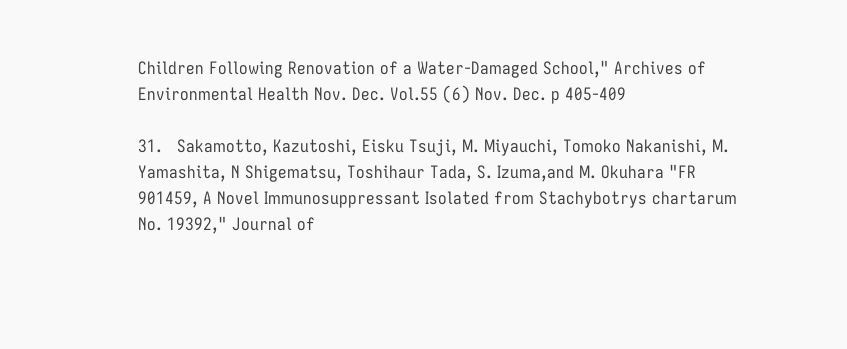Children Following Renovation of a Water-Damaged School," Archives of Environmental Health Nov. Dec. Vol.55 (6) Nov. Dec. p 405-409

31.   Sakamotto, Kazutoshi, Eisku Tsuji, M. Miyauchi, Tomoko Nakanishi, M. Yamashita, N Shigematsu, Toshihaur Tada, S. Izuma,and M. Okuhara "FR 901459, A Novel Immunosuppressant Isolated from Stachybotrys chartarum No. 19392," Journal of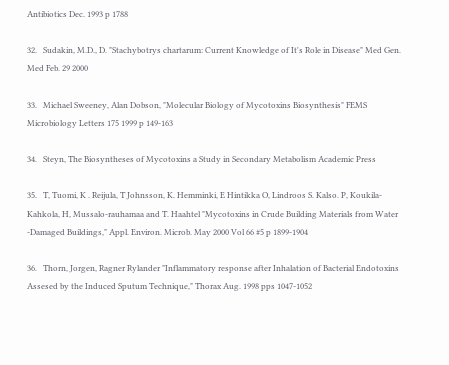Antibiotics Dec. 1993 p 1788

32.   Sudakin, M.D., D. "Stachybotrys chartarum: Current Knowledge of It's Role in Disease" Med Gen. Med Feb. 29 2000

33.   Michael Sweeney, Alan Dobson, "Molecular Biology of Mycotoxins Biosynthesis" FEMS Microbiology Letters 175 1999 p 149-163

34.   Steyn, The Biosyntheses of Mycotoxins a Study in Secondary Metabolism Academic Press

35.   T, Tuomi, K . Reijula, T Johnsson, K. Hemminki, E Hintikka O, Lindroos S. Kalso. P, Koukila-Kahkola, H, Mussalo-rauhamaa and T. Haahtel "Mycotoxins in Crude Building Materials from Water -Damaged Buildings," Appl. Environ. Microb. May 2000 Vol 66 #5 p 1899-1904

36.   Thorn, Jorgen, Ragner Rylander "Inflammatory response after Inhalation of Bacterial Endotoxins Assesed by the Induced Sputum Technique," Thorax Aug. 1998 pps 1047-1052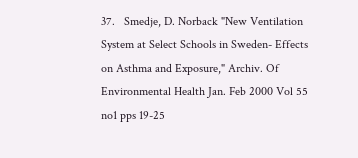37.   Smedje, D. Norback "New Ventilation System at Select Schools in Sweden- Effects on Asthma and Exposure," Archiv. Of Environmental Health Jan. Feb 2000 Vol 55 no1 pps 19-25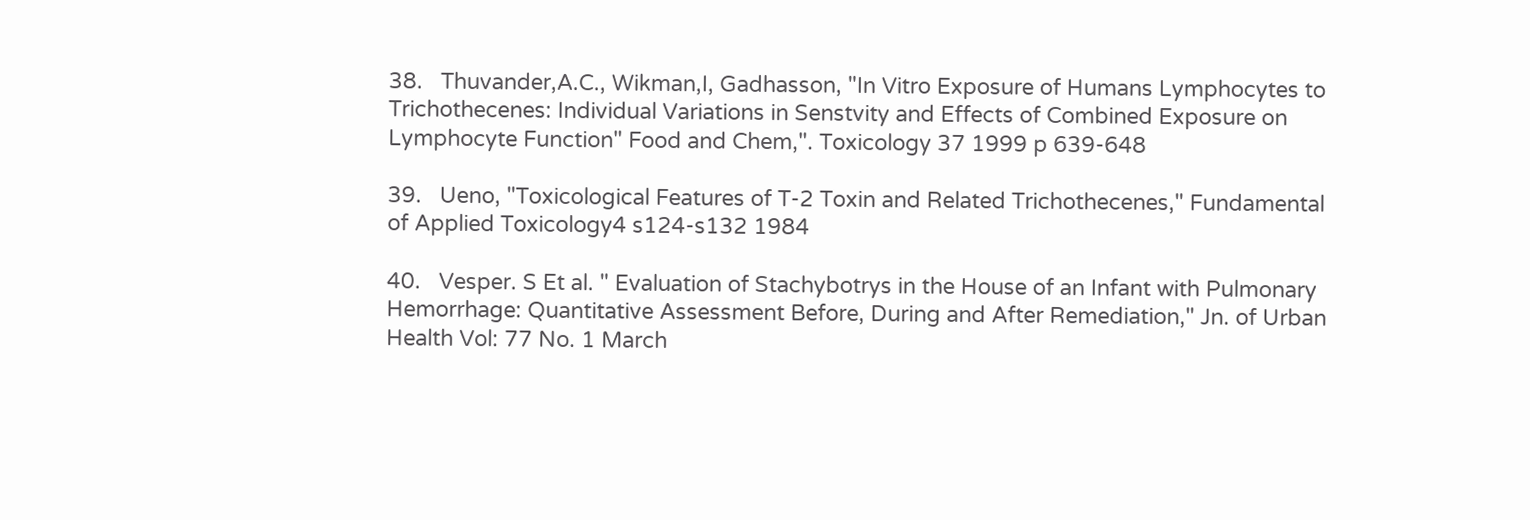38.   Thuvander,A.C., Wikman,I, Gadhasson, "In Vitro Exposure of Humans Lymphocytes to Trichothecenes: Individual Variations in Senstvity and Effects of Combined Exposure on Lymphocyte Function" Food and Chem,". Toxicology 37 1999 p 639-648

39.   Ueno, "Toxicological Features of T-2 Toxin and Related Trichothecenes," Fundamental of Applied Toxicology4 s124-s132 1984

40.   Vesper. S Et al. " Evaluation of Stachybotrys in the House of an Infant with Pulmonary Hemorrhage: Quantitative Assessment Before, During and After Remediation," Jn. of Urban Health Vol: 77 No. 1 March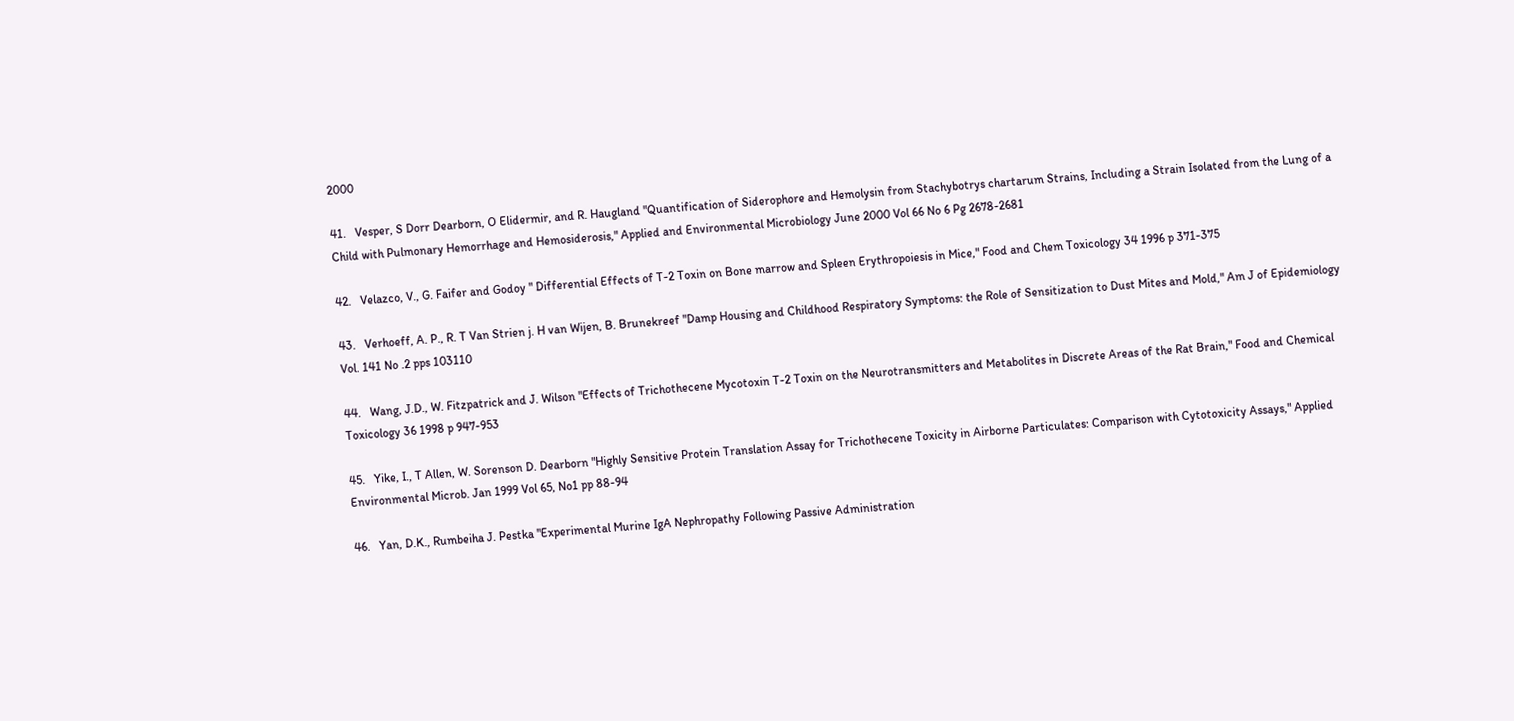2000

41.   Vesper, S Dorr Dearborn, O Elidermir, and R. Haugland "Quantification of Siderophore and Hemolysin from Stachybotrys chartarum Strains, Including a Strain Isolated from the Lung of a Child with Pulmonary Hemorrhage and Hemosiderosis," Applied and Environmental Microbiology June 2000 Vol 66 No 6 Pg 2678-2681

42.   Velazco, V., G. Faifer and Godoy " Differential Effects of T-2 Toxin on Bone marrow and Spleen Erythropoiesis in Mice," Food and Chem Toxicology 34 1996 p 371-375

43.   Verhoeff, A. P., R. T Van Strien j. H van Wijen, B. Brunekreef "Damp Housing and Childhood Respiratory Symptoms: the Role of Sensitization to Dust Mites and Mold," Am J of Epidemiology Vol. 141 No .2 pps 103110

44.   Wang, J.D., W. Fitzpatrick and J. Wilson "Effects of Trichothecene Mycotoxin T-2 Toxin on the Neurotransmitters and Metabolites in Discrete Areas of the Rat Brain," Food and Chemical Toxicology 36 1998 p 947-953

45.   Yike, I., T Allen, W. Sorenson D. Dearborn "Highly Sensitive Protein Translation Assay for Trichothecene Toxicity in Airborne Particulates: Comparison with Cytotoxicity Assays," Applied Environmental Microb. Jan 1999 Vol 65, No1 pp 88-94

46.   Yan, D.K., Rumbeiha J. Pestka "Experimental Murine IgA Nephropathy Following Passive Administration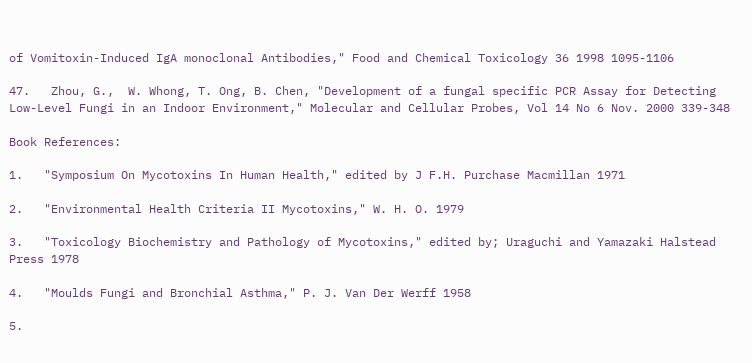of Vomitoxin-Induced IgA monoclonal Antibodies," Food and Chemical Toxicology 36 1998 1095-1106

47.   Zhou, G.,  W. Whong, T. Ong, B. Chen, "Development of a fungal specific PCR Assay for Detecting Low-Level Fungi in an Indoor Environment," Molecular and Cellular Probes, Vol 14 No 6 Nov. 2000 339-348

Book References:

1.   "Symposium On Mycotoxins In Human Health," edited by J F.H. Purchase Macmillan 1971

2.   "Environmental Health Criteria II Mycotoxins," W. H. O. 1979

3.   "Toxicology Biochemistry and Pathology of Mycotoxins," edited by; Uraguchi and Yamazaki Halstead Press 1978

4.   "Moulds Fungi and Bronchial Asthma," P. J. Van Der Werff 1958

5.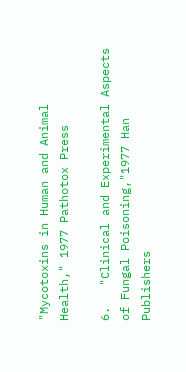"Mycotoxins in Human and Animal Health," 1977 Pathotox Press

6.   "Clinical and Experimental Aspects of Fungal Poisoning,"1977 Han Publishers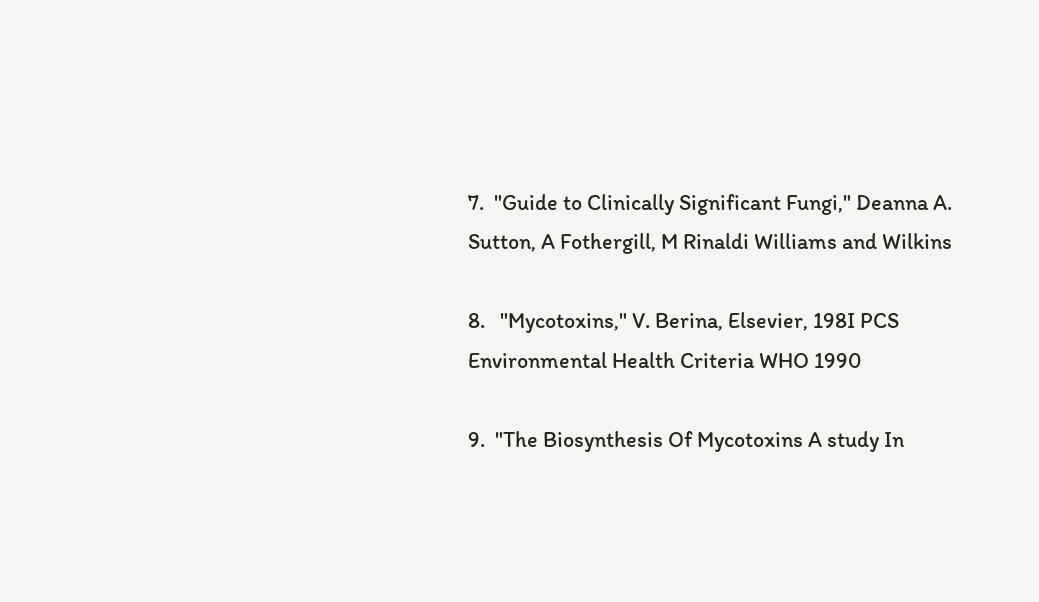7.  "Guide to Clinically Significant Fungi," Deanna A. Sutton, A Fothergill, M Rinaldi Williams and Wilkins

8.   "Mycotoxins," V. Berina, Elsevier, 198I PCS Environmental Health Criteria WHO 1990

9.  "The Biosynthesis Of Mycotoxins A study In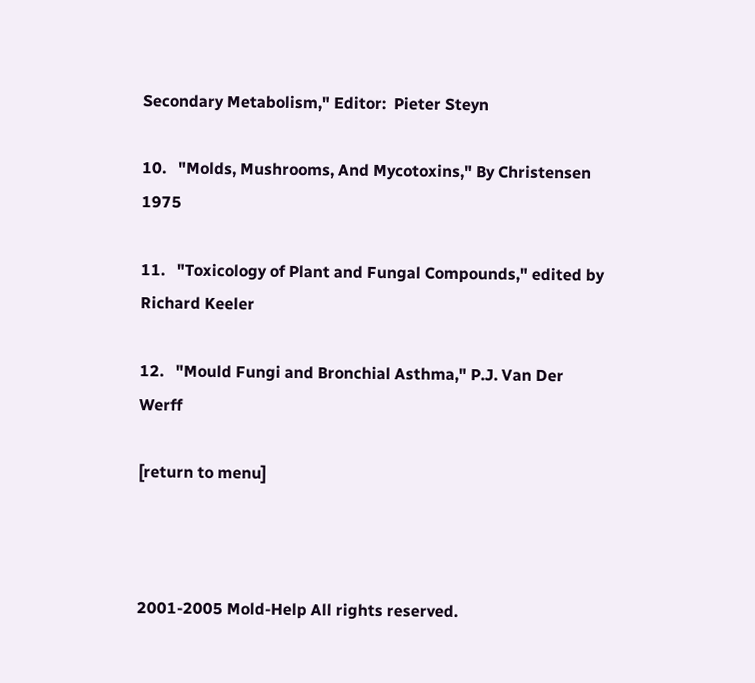Secondary Metabolism," Editor:  Pieter Steyn

10.   "Molds, Mushrooms, And Mycotoxins," By Christensen 1975

11.   "Toxicology of Plant and Fungal Compounds," edited by Richard Keeler

12.   "Mould Fungi and Bronchial Asthma," P.J. Van Der Werff

[return to menu]



2001-2005 Mold-Help All rights reserved.